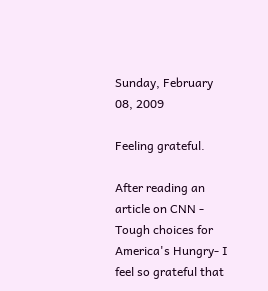Sunday, February 08, 2009

Feeling grateful.

After reading an article on CNN - Tough choices for America's Hungry- I feel so grateful that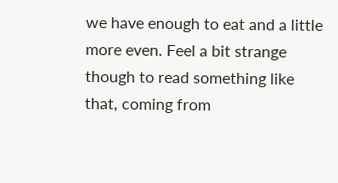we have enough to eat and a little more even. Feel a bit strange though to read something like that, coming from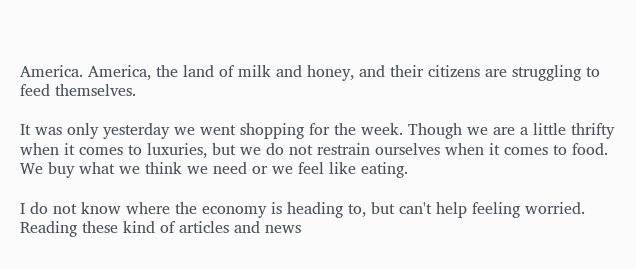America. America, the land of milk and honey, and their citizens are struggling to feed themselves.

It was only yesterday we went shopping for the week. Though we are a little thrifty when it comes to luxuries, but we do not restrain ourselves when it comes to food. We buy what we think we need or we feel like eating.

I do not know where the economy is heading to, but can't help feeling worried. Reading these kind of articles and news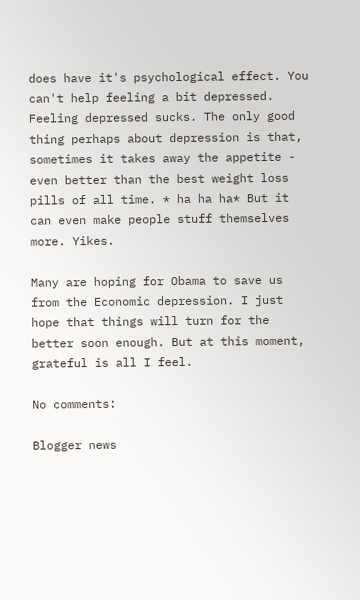does have it's psychological effect. You can't help feeling a bit depressed. Feeling depressed sucks. The only good thing perhaps about depression is that, sometimes it takes away the appetite - even better than the best weight loss pills of all time. * ha ha ha* But it can even make people stuff themselves more. Yikes.

Many are hoping for Obama to save us from the Economic depression. I just hope that things will turn for the better soon enough. But at this moment, grateful is all I feel.

No comments:

Blogger news